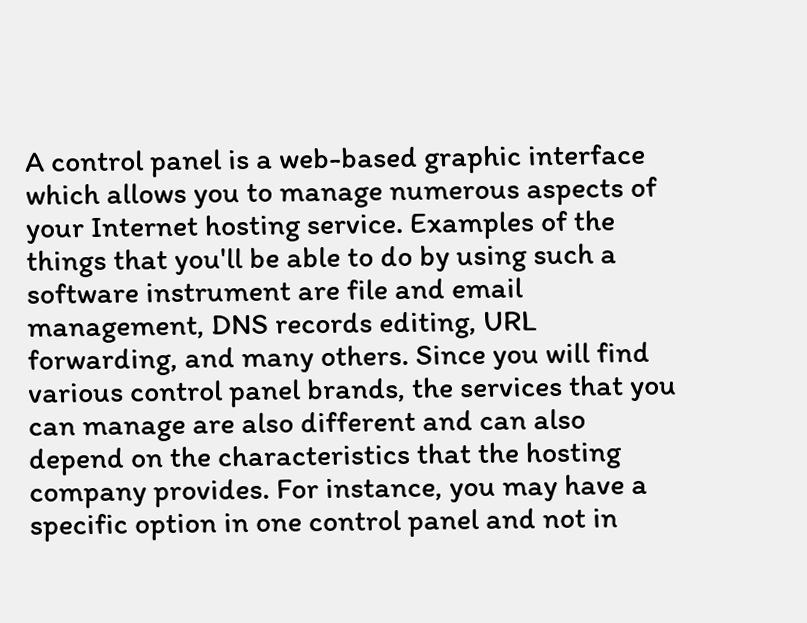A control panel is a web-based graphic interface which allows you to manage numerous aspects of your Internet hosting service. Examples of the things that you'll be able to do by using such a software instrument are file and email management, DNS records editing, URL forwarding, and many others. Since you will find various control panel brands, the services that you can manage are also different and can also depend on the characteristics that the hosting company provides. For instance, you may have a specific option in one control panel and not in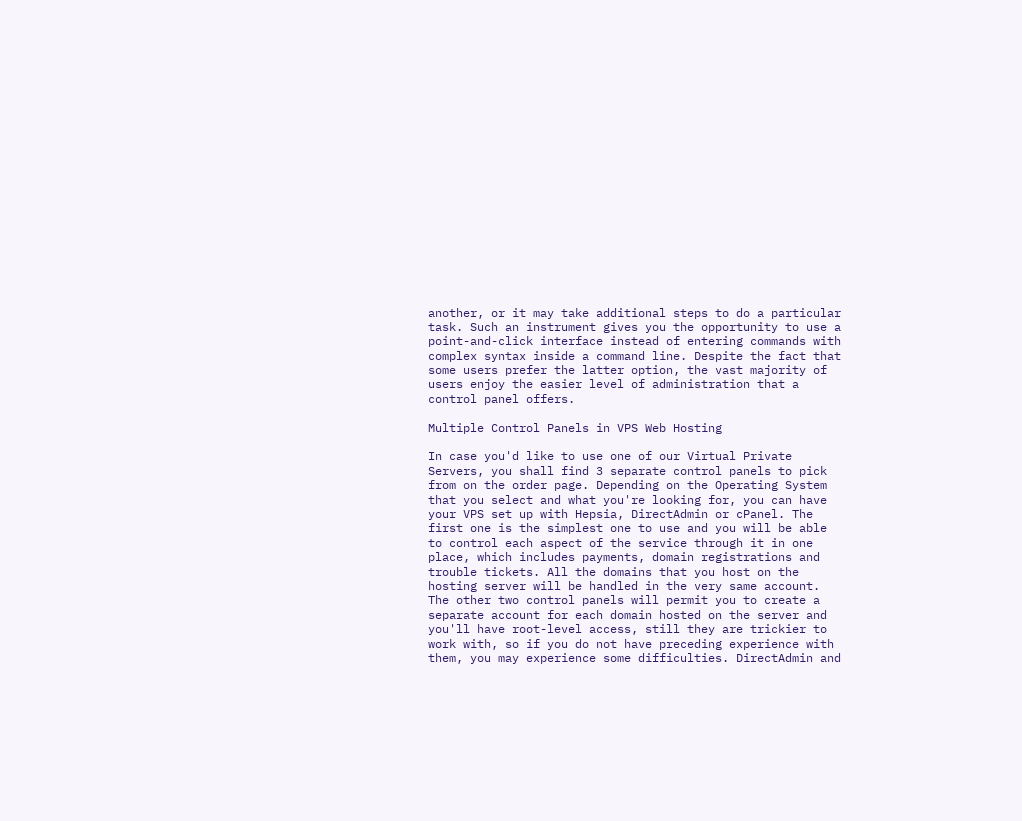another, or it may take additional steps to do a particular task. Such an instrument gives you the opportunity to use a point-and-click interface instead of entering commands with complex syntax inside a command line. Despite the fact that some users prefer the latter option, the vast majority of users enjoy the easier level of administration that a control panel offers.

Multiple Control Panels in VPS Web Hosting

In case you'd like to use one of our Virtual Private Servers, you shall find 3 separate control panels to pick from on the order page. Depending on the Operating System that you select and what you're looking for, you can have your VPS set up with Hepsia, DirectAdmin or cPanel. The first one is the simplest one to use and you will be able to control each aspect of the service through it in one place, which includes payments, domain registrations and trouble tickets. All the domains that you host on the hosting server will be handled in the very same account. The other two control panels will permit you to create a separate account for each domain hosted on the server and you'll have root-level access, still they are trickier to work with, so if you do not have preceding experience with them, you may experience some difficulties. DirectAdmin and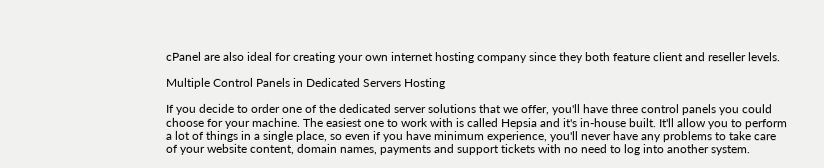cPanel are also ideal for creating your own internet hosting company since they both feature client and reseller levels.

Multiple Control Panels in Dedicated Servers Hosting

If you decide to order one of the dedicated server solutions that we offer, you'll have three control panels you could choose for your machine. The easiest one to work with is called Hepsia and it's in-house built. It'll allow you to perform a lot of things in a single place, so even if you have minimum experience, you'll never have any problems to take care of your website content, domain names, payments and support tickets with no need to log into another system.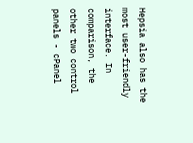Hepsia also has the most user-friendly interface. In comparison, the other two control panels - cPanel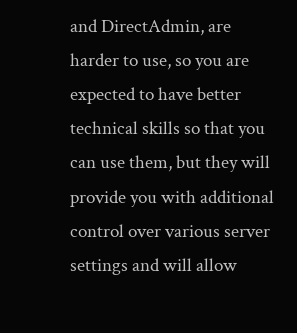and DirectAdmin, are harder to use, so you are expected to have better technical skills so that you can use them, but they will provide you with additional control over various server settings and will allow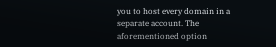you to host every domain in a separate account. The aforementioned option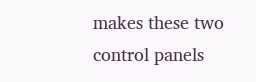makes these two control panels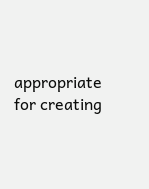appropriate for creating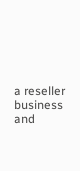a reseller business and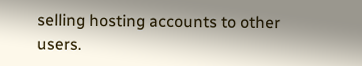selling hosting accounts to other users.